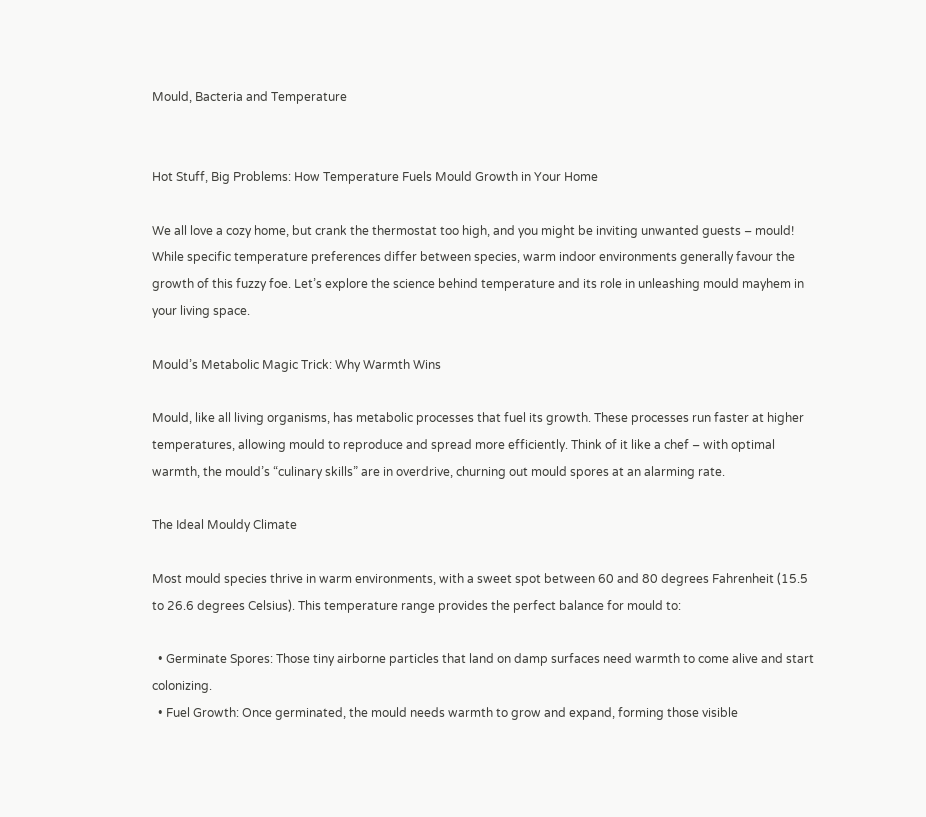Mould, Bacteria and Temperature


Hot Stuff, Big Problems: How Temperature Fuels Mould Growth in Your Home

We all love a cozy home, but crank the thermostat too high, and you might be inviting unwanted guests – mould! While specific temperature preferences differ between species, warm indoor environments generally favour the growth of this fuzzy foe. Let’s explore the science behind temperature and its role in unleashing mould mayhem in your living space.

Mould’s Metabolic Magic Trick: Why Warmth Wins

Mould, like all living organisms, has metabolic processes that fuel its growth. These processes run faster at higher temperatures, allowing mould to reproduce and spread more efficiently. Think of it like a chef – with optimal warmth, the mould’s “culinary skills” are in overdrive, churning out mould spores at an alarming rate.

The Ideal Mouldy Climate

Most mould species thrive in warm environments, with a sweet spot between 60 and 80 degrees Fahrenheit (15.5 to 26.6 degrees Celsius). This temperature range provides the perfect balance for mould to:

  • Germinate Spores: Those tiny airborne particles that land on damp surfaces need warmth to come alive and start colonizing.
  • Fuel Growth: Once germinated, the mould needs warmth to grow and expand, forming those visible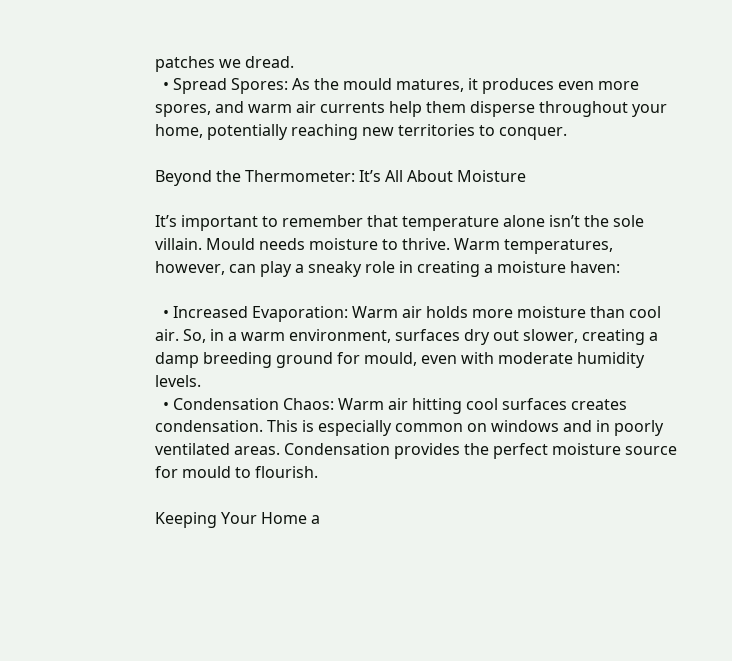patches we dread.
  • Spread Spores: As the mould matures, it produces even more spores, and warm air currents help them disperse throughout your home, potentially reaching new territories to conquer.

Beyond the Thermometer: It’s All About Moisture

It’s important to remember that temperature alone isn’t the sole villain. Mould needs moisture to thrive. Warm temperatures, however, can play a sneaky role in creating a moisture haven:

  • Increased Evaporation: Warm air holds more moisture than cool air. So, in a warm environment, surfaces dry out slower, creating a damp breeding ground for mould, even with moderate humidity levels.
  • Condensation Chaos: Warm air hitting cool surfaces creates condensation. This is especially common on windows and in poorly ventilated areas. Condensation provides the perfect moisture source for mould to flourish.

Keeping Your Home a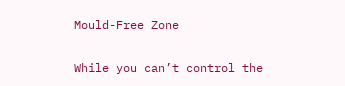Mould-Free Zone

While you can’t control the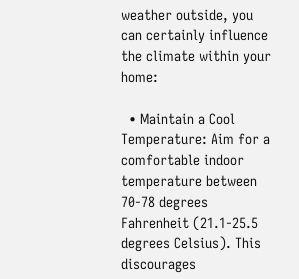weather outside, you can certainly influence the climate within your home:

  • Maintain a Cool Temperature: Aim for a comfortable indoor temperature between 70-78 degrees Fahrenheit (21.1-25.5 degrees Celsius). This discourages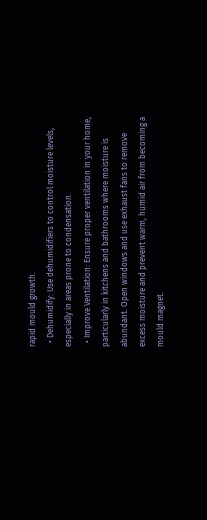rapid mould growth.
  • Dehumidify: Use dehumidifiers to control moisture levels, especially in areas prone to condensation.
  • Improve Ventilation: Ensure proper ventilation in your home, particularly in kitchens and bathrooms where moisture is abundant. Open windows and use exhaust fans to remove excess moisture and prevent warm, humid air from becoming a mould magnet.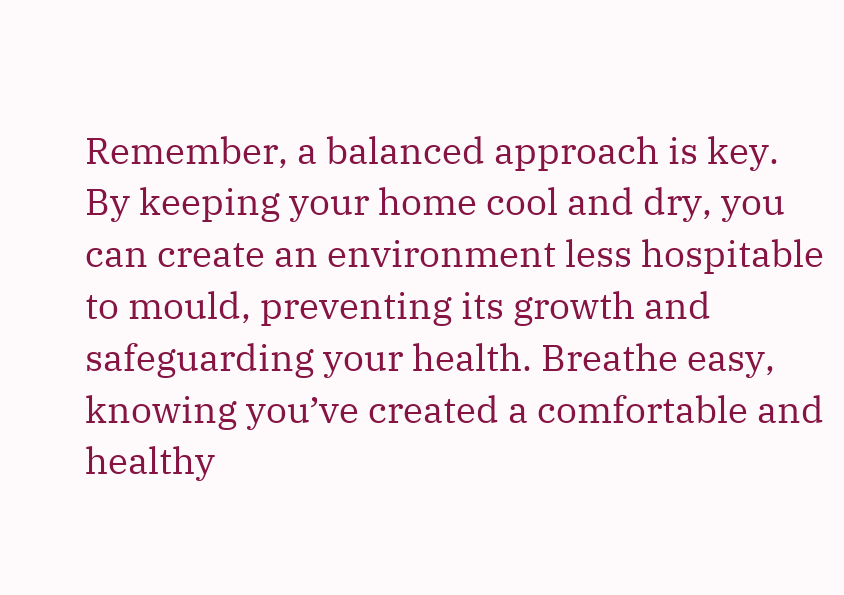Remember, a balanced approach is key. By keeping your home cool and dry, you can create an environment less hospitable to mould, preventing its growth and safeguarding your health. Breathe easy, knowing you’ve created a comfortable and healthy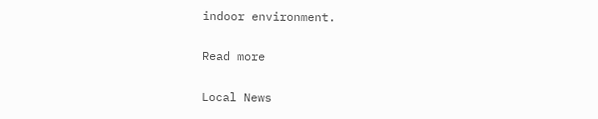indoor environment.

Read more

Local News